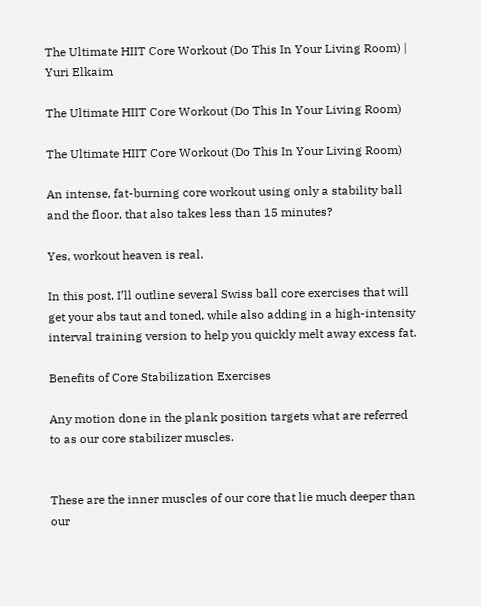The Ultimate HIIT Core Workout (Do This In Your Living Room) | Yuri Elkaim

The Ultimate HIIT Core Workout (Do This In Your Living Room)

The Ultimate HIIT Core Workout (Do This In Your Living Room)

An intense, fat-burning core workout using only a stability ball and the floor, that also takes less than 15 minutes?

Yes, workout heaven is real.

In this post, I’ll outline several Swiss ball core exercises that will get your abs taut and toned, while also adding in a high-intensity interval training version to help you quickly melt away excess fat.

Benefits of Core Stabilization Exercises

Any motion done in the plank position targets what are referred to as our core stabilizer muscles.


These are the inner muscles of our core that lie much deeper than our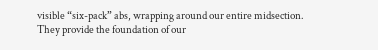visible “six-pack” abs, wrapping around our entire midsection. They provide the foundation of our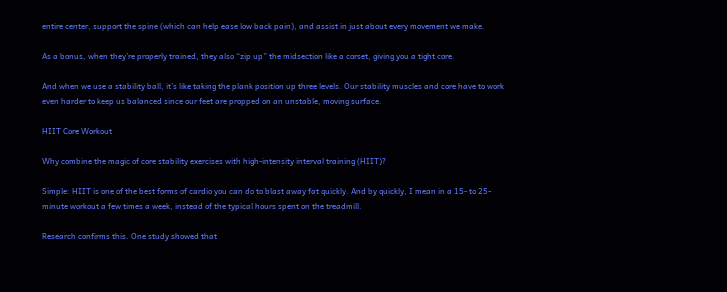entire center, support the spine (which can help ease low back pain), and assist in just about every movement we make.

As a bonus, when they’re properly trained, they also “zip up” the midsection like a corset, giving you a tight core.

And when we use a stability ball, it’s like taking the plank position up three levels. Our stability muscles and core have to work even harder to keep us balanced since our feet are propped on an unstable, moving surface.

HIIT Core Workout

Why combine the magic of core stability exercises with high-intensity interval training (HIIT)?

Simple: HIIT is one of the best forms of cardio you can do to blast away fat quickly. And by quickly, I mean in a 15- to 25-minute workout a few times a week, instead of the typical hours spent on the treadmill.

Research confirms this. One study showed that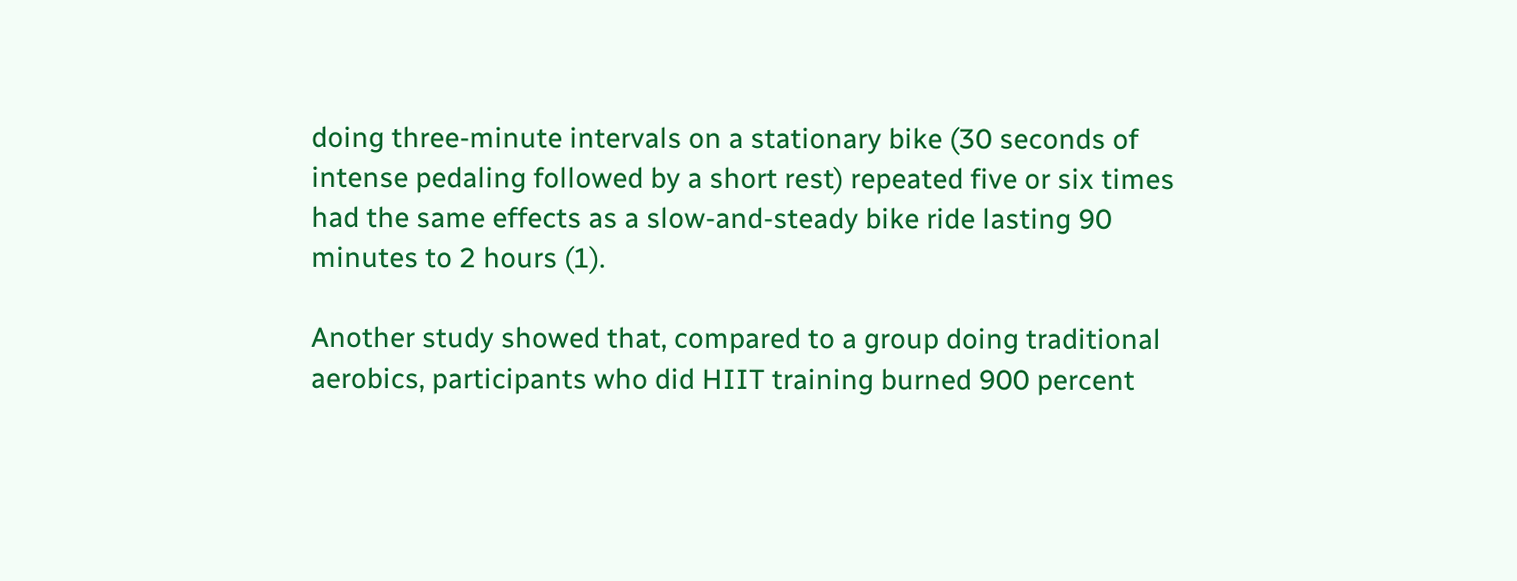doing three-minute intervals on a stationary bike (30 seconds of intense pedaling followed by a short rest) repeated five or six times had the same effects as a slow-and-steady bike ride lasting 90 minutes to 2 hours (1).

Another study showed that, compared to a group doing traditional aerobics, participants who did HIIT training burned 900 percent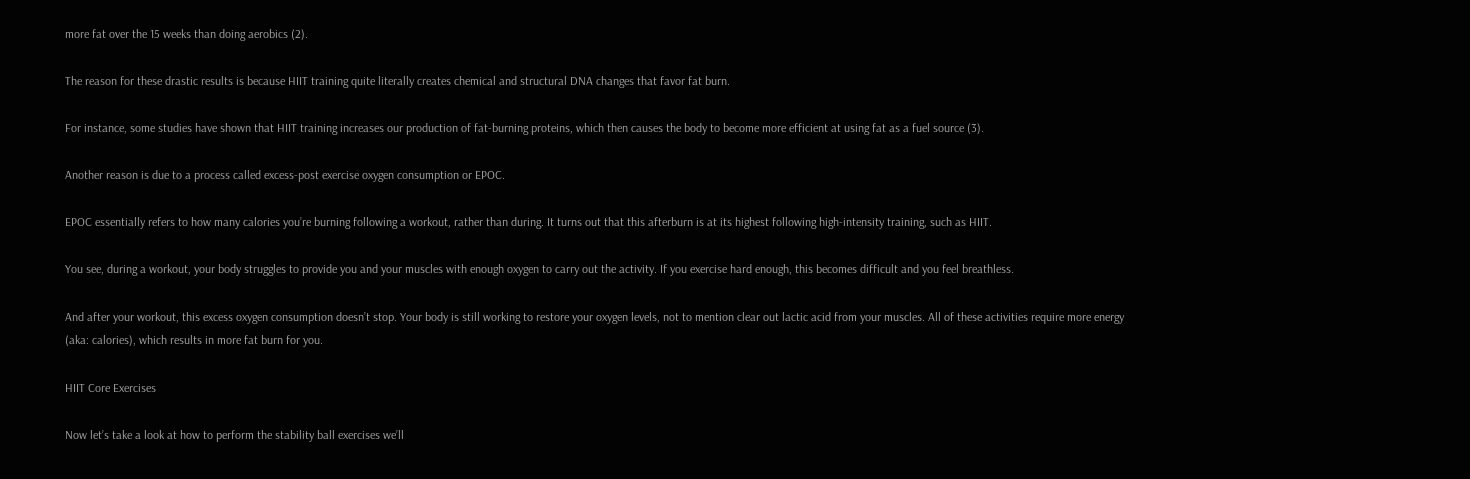more fat over the 15 weeks than doing aerobics (2).

The reason for these drastic results is because HIIT training quite literally creates chemical and structural DNA changes that favor fat burn.

For instance, some studies have shown that HIIT training increases our production of fat-burning proteins, which then causes the body to become more efficient at using fat as a fuel source (3).

Another reason is due to a process called excess-post exercise oxygen consumption or EPOC.

EPOC essentially refers to how many calories you’re burning following a workout, rather than during. It turns out that this afterburn is at its highest following high-intensity training, such as HIIT.

You see, during a workout, your body struggles to provide you and your muscles with enough oxygen to carry out the activity. If you exercise hard enough, this becomes difficult and you feel breathless.

And after your workout, this excess oxygen consumption doesn’t stop. Your body is still working to restore your oxygen levels, not to mention clear out lactic acid from your muscles. All of these activities require more energy (aka: calories), which results in more fat burn for you.

HIIT Core Exercises

Now let’s take a look at how to perform the stability ball exercises we’ll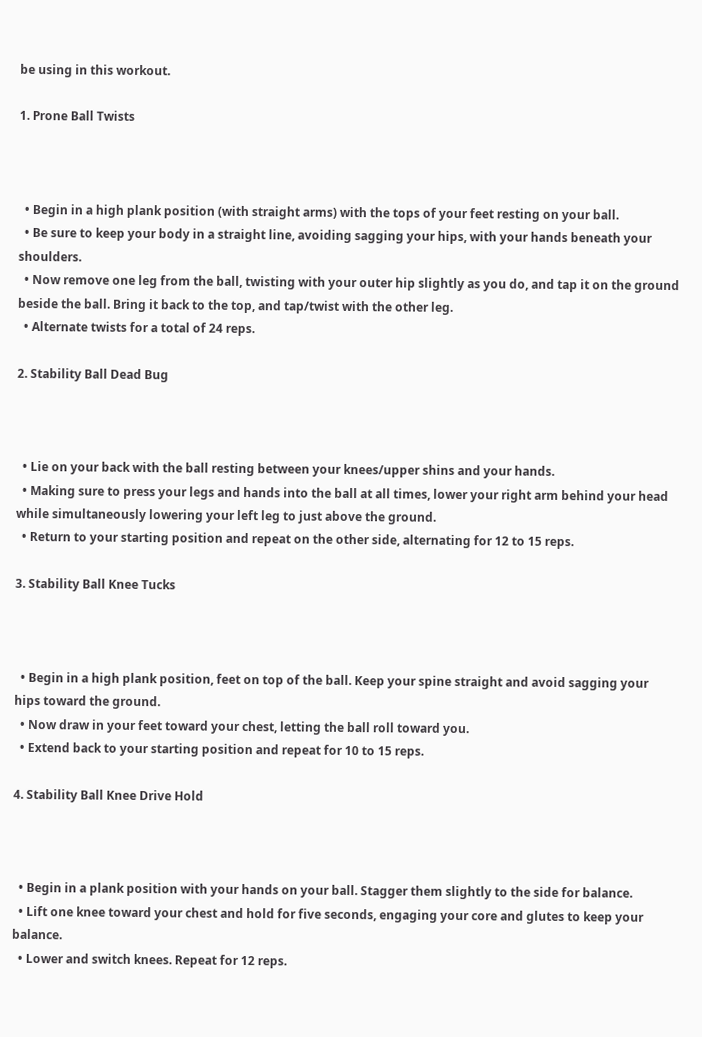be using in this workout.

1. Prone Ball Twists



  • Begin in a high plank position (with straight arms) with the tops of your feet resting on your ball.
  • Be sure to keep your body in a straight line, avoiding sagging your hips, with your hands beneath your shoulders.
  • Now remove one leg from the ball, twisting with your outer hip slightly as you do, and tap it on the ground beside the ball. Bring it back to the top, and tap/twist with the other leg.
  • Alternate twists for a total of 24 reps.

2. Stability Ball Dead Bug



  • Lie on your back with the ball resting between your knees/upper shins and your hands.
  • Making sure to press your legs and hands into the ball at all times, lower your right arm behind your head while simultaneously lowering your left leg to just above the ground.
  • Return to your starting position and repeat on the other side, alternating for 12 to 15 reps.

3. Stability Ball Knee Tucks



  • Begin in a high plank position, feet on top of the ball. Keep your spine straight and avoid sagging your hips toward the ground.
  • Now draw in your feet toward your chest, letting the ball roll toward you.
  • Extend back to your starting position and repeat for 10 to 15 reps.

4. Stability Ball Knee Drive Hold



  • Begin in a plank position with your hands on your ball. Stagger them slightly to the side for balance.
  • Lift one knee toward your chest and hold for five seconds, engaging your core and glutes to keep your balance.
  • Lower and switch knees. Repeat for 12 reps.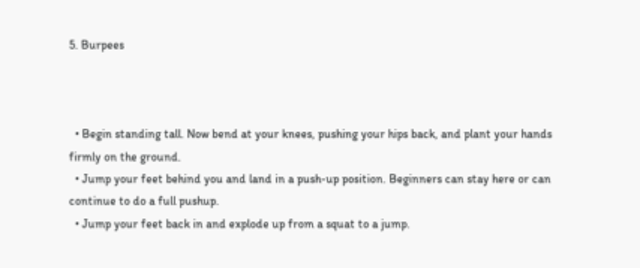5. Burpees



  • Begin standing tall. Now bend at your knees, pushing your hips back, and plant your hands firmly on the ground.
  • Jump your feet behind you and land in a push-up position. Beginners can stay here or can continue to do a full pushup.
  • Jump your feet back in and explode up from a squat to a jump.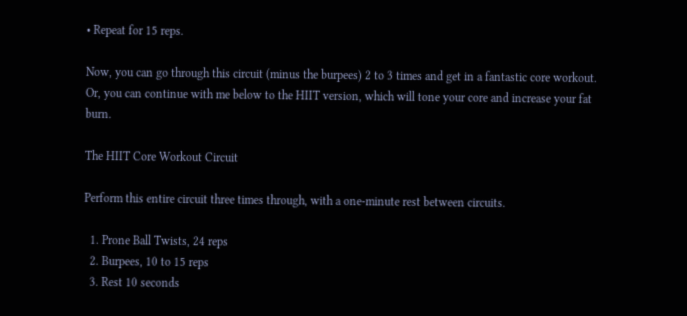• Repeat for 15 reps.

Now, you can go through this circuit (minus the burpees) 2 to 3 times and get in a fantastic core workout. Or, you can continue with me below to the HIIT version, which will tone your core and increase your fat burn.

The HIIT Core Workout Circuit

Perform this entire circuit three times through, with a one-minute rest between circuits.

  1. Prone Ball Twists, 24 reps
  2. Burpees, 10 to 15 reps
  3. Rest 10 seconds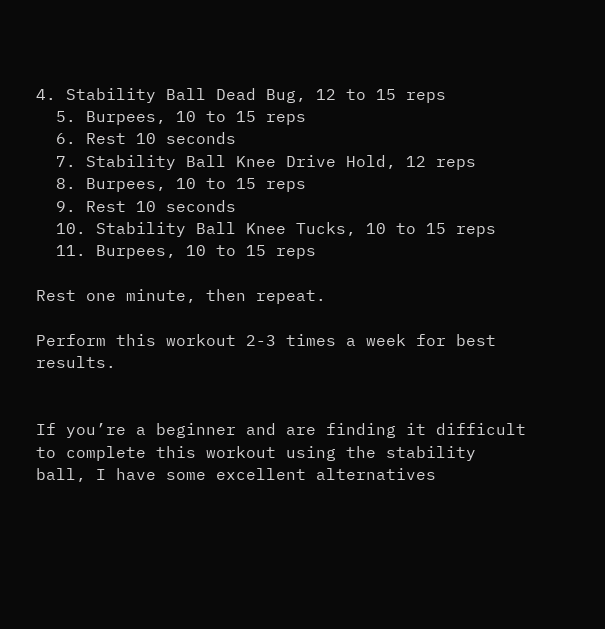4. Stability Ball Dead Bug, 12 to 15 reps
  5. Burpees, 10 to 15 reps
  6. Rest 10 seconds
  7. Stability Ball Knee Drive Hold, 12 reps
  8. Burpees, 10 to 15 reps
  9. Rest 10 seconds
  10. Stability Ball Knee Tucks, 10 to 15 reps
  11. Burpees, 10 to 15 reps

Rest one minute, then repeat.

Perform this workout 2-3 times a week for best results.


If you’re a beginner and are finding it difficult to complete this workout using the stability ball, I have some excellent alternatives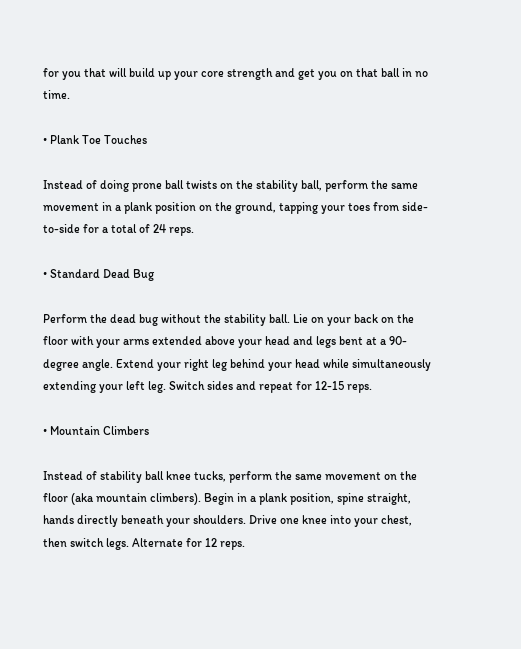for you that will build up your core strength and get you on that ball in no time.

• Plank Toe Touches

Instead of doing prone ball twists on the stability ball, perform the same movement in a plank position on the ground, tapping your toes from side-to-side for a total of 24 reps.

• Standard Dead Bug

Perform the dead bug without the stability ball. Lie on your back on the floor with your arms extended above your head and legs bent at a 90-degree angle. Extend your right leg behind your head while simultaneously extending your left leg. Switch sides and repeat for 12-15 reps.

• Mountain Climbers

Instead of stability ball knee tucks, perform the same movement on the floor (aka mountain climbers). Begin in a plank position, spine straight, hands directly beneath your shoulders. Drive one knee into your chest, then switch legs. Alternate for 12 reps.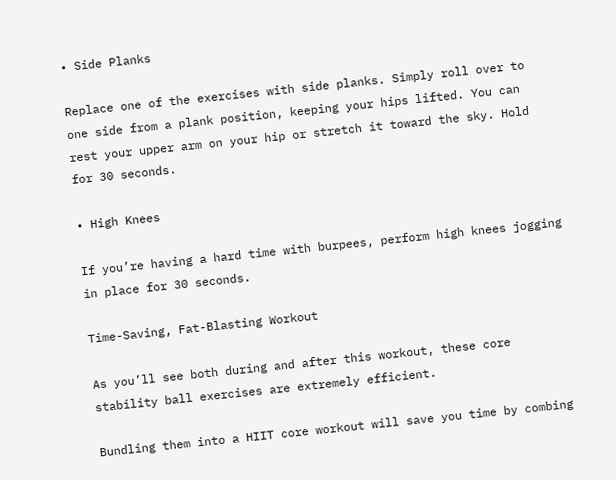• Side Planks

Replace one of the exercises with side planks. Simply roll over to one side from a plank position, keeping your hips lifted. You can rest your upper arm on your hip or stretch it toward the sky. Hold for 30 seconds.

• High Knees

If you’re having a hard time with burpees, perform high knees jogging in place for 30 seconds.

Time-Saving, Fat-Blasting Workout

As you’ll see both during and after this workout, these core stability ball exercises are extremely efficient.

Bundling them into a HIIT core workout will save you time by combing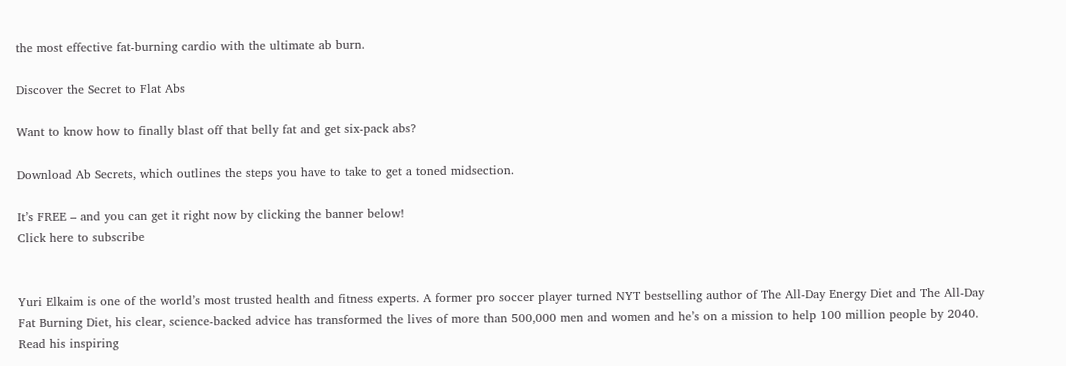the most effective fat-burning cardio with the ultimate ab burn.

Discover the Secret to Flat Abs

Want to know how to finally blast off that belly fat and get six-pack abs?

Download Ab Secrets, which outlines the steps you have to take to get a toned midsection.

It’s FREE – and you can get it right now by clicking the banner below!
Click here to subscribe


Yuri Elkaim is one of the world’s most trusted health and fitness experts. A former pro soccer player turned NYT bestselling author of The All-Day Energy Diet and The All-Day Fat Burning Diet, his clear, science-backed advice has transformed the lives of more than 500,000 men and women and he’s on a mission to help 100 million people by 2040. Read his inspiring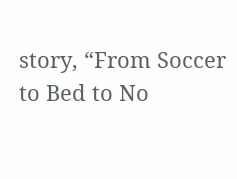story, “From Soccer to Bed to No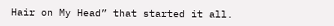Hair on My Head” that started it all.